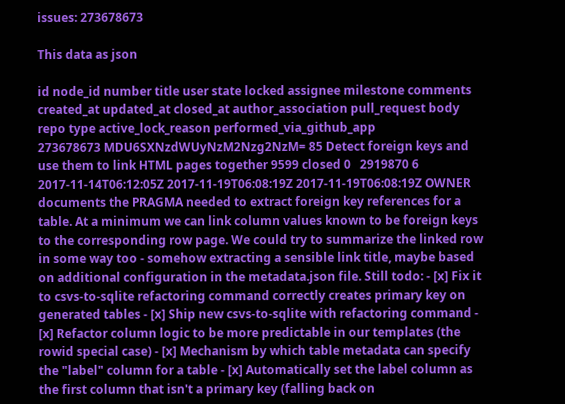issues: 273678673

This data as json

id node_id number title user state locked assignee milestone comments created_at updated_at closed_at author_association pull_request body repo type active_lock_reason performed_via_github_app
273678673 MDU6SXNzdWUyNzM2Nzg2NzM= 85 Detect foreign keys and use them to link HTML pages together 9599 closed 0   2919870 6 2017-11-14T06:12:05Z 2017-11-19T06:08:19Z 2017-11-19T06:08:19Z OWNER documents the PRAGMA needed to extract foreign key references for a table. At a minimum we can link column values known to be foreign keys to the corresponding row page. We could try to summarize the linked row in some way too - somehow extracting a sensible link title, maybe based on additional configuration in the metadata.json file. Still todo: - [x] Fix it to csvs-to-sqlite refactoring command correctly creates primary key on generated tables - [x] Ship new csvs-to-sqlite with refactoring command - [x] Refactor column logic to be more predictable in our templates (the rowid special case) - [x] Mechanism by which table metadata can specify the "label" column for a table - [x] Automatically set the label column as the first column that isn't a primary key (falling back on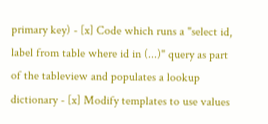primary key) - [x] Code which runs a "select id, label from table where id in (...)" query as part of the tableview and populates a lookup dictionary - [x] Modify templates to use values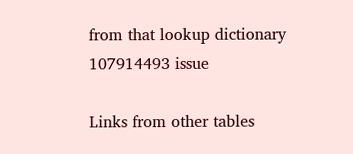from that lookup dictionary 107914493 issue

Links from other tables